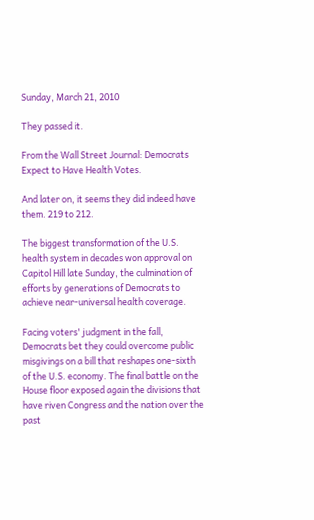Sunday, March 21, 2010

They passed it.

From the Wall Street Journal: Democrats Expect to Have Health Votes.

And later on, it seems they did indeed have them. 219 to 212.

The biggest transformation of the U.S. health system in decades won approval on Capitol Hill late Sunday, the culmination of efforts by generations of Democrats to achieve near-universal health coverage.

Facing voters' judgment in the fall, Democrats bet they could overcome public misgivings on a bill that reshapes one-sixth of the U.S. economy. The final battle on the House floor exposed again the divisions that have riven Congress and the nation over the past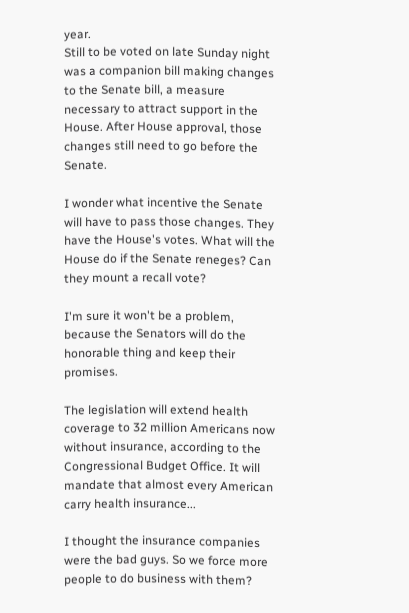year.
Still to be voted on late Sunday night was a companion bill making changes to the Senate bill, a measure necessary to attract support in the House. After House approval, those changes still need to go before the Senate.

I wonder what incentive the Senate will have to pass those changes. They have the House's votes. What will the House do if the Senate reneges? Can they mount a recall vote?

I'm sure it won't be a problem, because the Senators will do the honorable thing and keep their promises.

The legislation will extend health coverage to 32 million Americans now without insurance, according to the Congressional Budget Office. It will mandate that almost every American carry health insurance...

I thought the insurance companies were the bad guys. So we force more people to do business with them?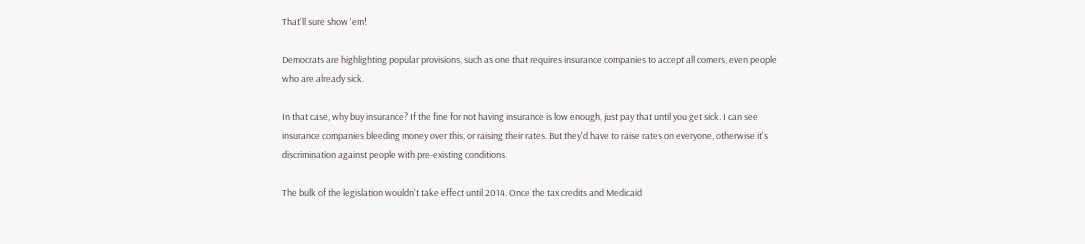That'll sure show 'em!

Democrats are highlighting popular provisions, such as one that requires insurance companies to accept all comers, even people who are already sick.

In that case, why buy insurance? If the fine for not having insurance is low enough, just pay that until you get sick. I can see insurance companies bleeding money over this, or raising their rates. But they'd have to raise rates on everyone, otherwise it's discrimination against people with pre-existing conditions.

The bulk of the legislation wouldn't take effect until 2014. Once the tax credits and Medicaid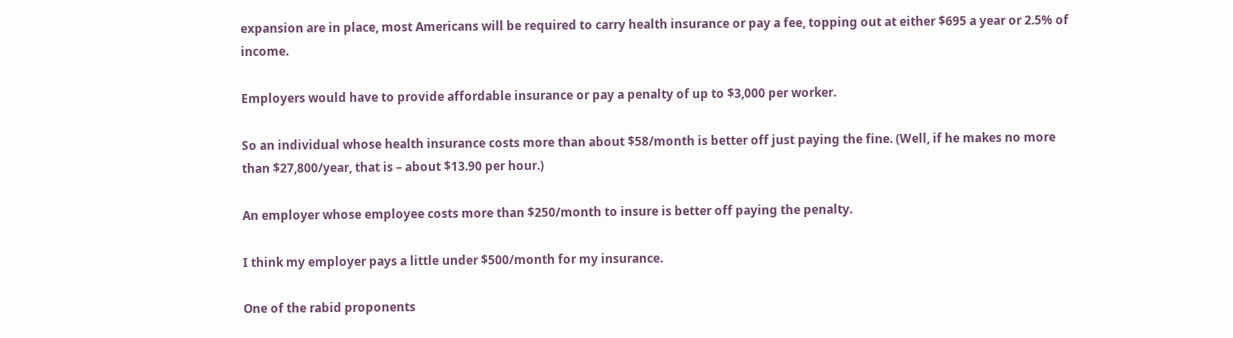expansion are in place, most Americans will be required to carry health insurance or pay a fee, topping out at either $695 a year or 2.5% of income.

Employers would have to provide affordable insurance or pay a penalty of up to $3,000 per worker.

So an individual whose health insurance costs more than about $58/month is better off just paying the fine. (Well, if he makes no more than $27,800/year, that is – about $13.90 per hour.)

An employer whose employee costs more than $250/month to insure is better off paying the penalty.

I think my employer pays a little under $500/month for my insurance.

One of the rabid proponents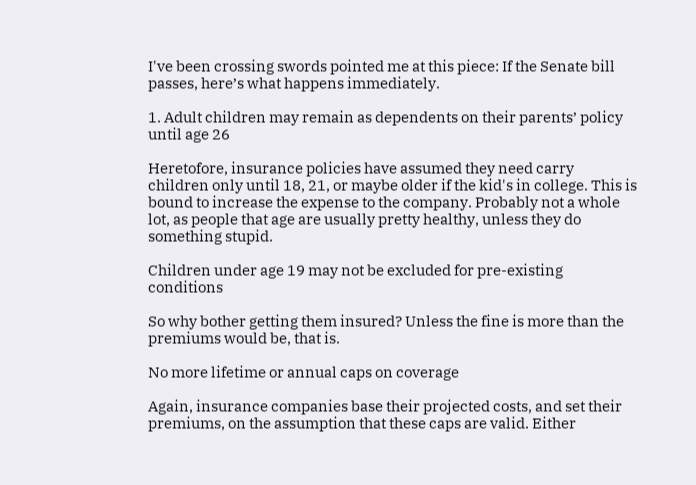I've been crossing swords pointed me at this piece: If the Senate bill passes, here’s what happens immediately.

1. Adult children may remain as dependents on their parents’ policy until age 26

Heretofore, insurance policies have assumed they need carry children only until 18, 21, or maybe older if the kid's in college. This is bound to increase the expense to the company. Probably not a whole lot, as people that age are usually pretty healthy, unless they do something stupid.

Children under age 19 may not be excluded for pre-existing conditions

So why bother getting them insured? Unless the fine is more than the premiums would be, that is.

No more lifetime or annual caps on coverage

Again, insurance companies base their projected costs, and set their premiums, on the assumption that these caps are valid. Either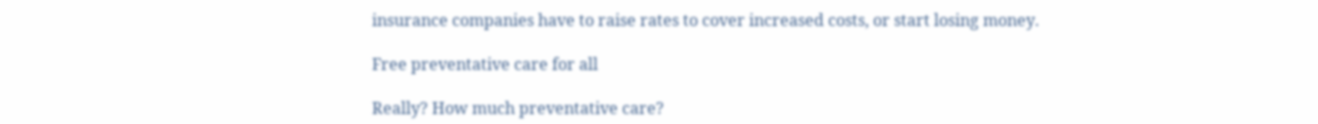insurance companies have to raise rates to cover increased costs, or start losing money.

Free preventative care for all

Really? How much preventative care?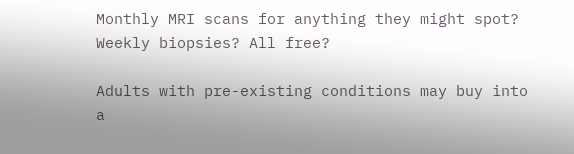Monthly MRI scans for anything they might spot? Weekly biopsies? All free?

Adults with pre-existing conditions may buy into a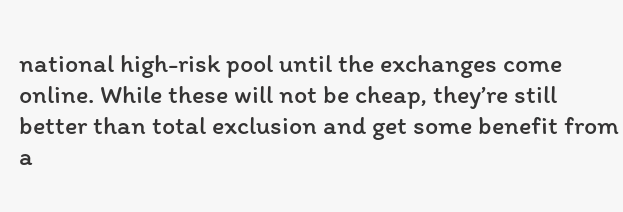national high-risk pool until the exchanges come online. While these will not be cheap, they’re still better than total exclusion and get some benefit from a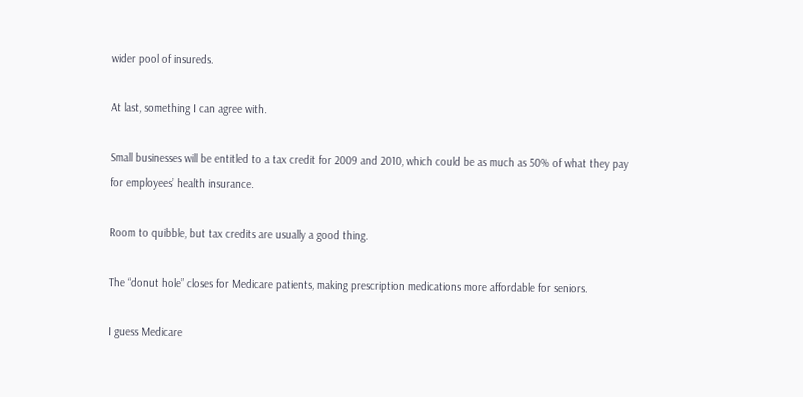wider pool of insureds.

At last, something I can agree with.

Small businesses will be entitled to a tax credit for 2009 and 2010, which could be as much as 50% of what they pay for employees’ health insurance.

Room to quibble, but tax credits are usually a good thing.

The “donut hole” closes for Medicare patients, making prescription medications more affordable for seniors.

I guess Medicare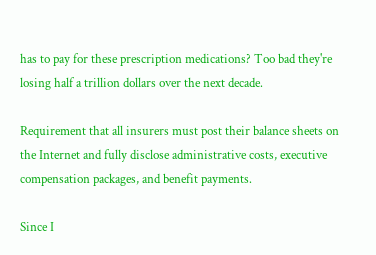has to pay for these prescription medications? Too bad they're losing half a trillion dollars over the next decade.

Requirement that all insurers must post their balance sheets on the Internet and fully disclose administrative costs, executive compensation packages, and benefit payments.

Since I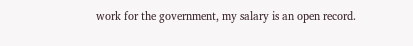work for the government, my salary is an open record.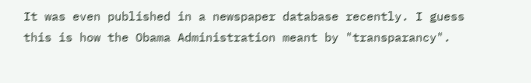It was even published in a newspaper database recently. I guess this is how the Obama Administration meant by "transparancy".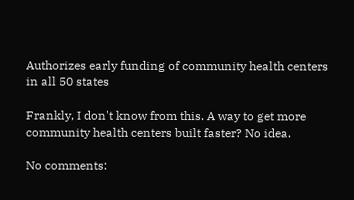Authorizes early funding of community health centers in all 50 states

Frankly, I don't know from this. A way to get more community health centers built faster? No idea.

No comments: